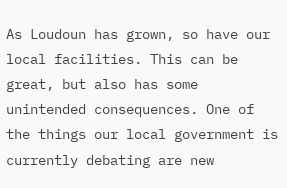As Loudoun has grown, so have our local facilities. This can be great, but also has some unintended consequences. One of the things our local government is currently debating are new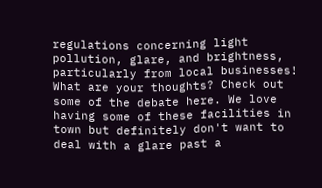regulations concerning light pollution, glare, and brightness, particularly from local businesses! What are your thoughts? Check out some of the debate here. We love having some of these facilities in town but definitely don't want to deal with a glare past a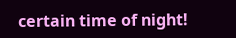certain time of night!